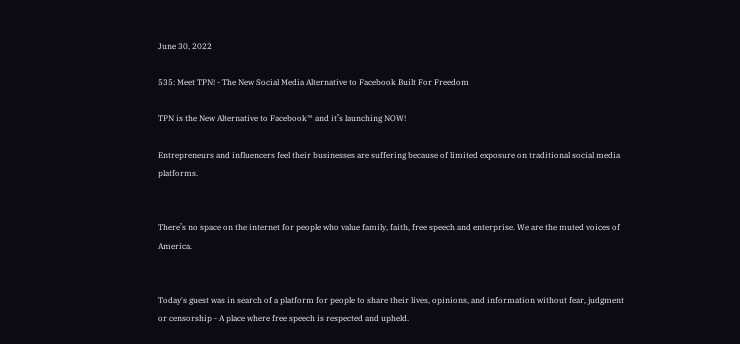June 30, 2022

535: Meet TPN! - The New Social Media Alternative to Facebook Built For Freedom

TPN is the New Alternative to Facebook™ and it’s launching NOW!

Entrepreneurs and influencers feel their businesses are suffering because of limited exposure on traditional social media platforms.


There’s no space on the internet for people who value family, faith, free speech and enterprise. We are the muted voices of America.


Today's guest was in search of a platform for people to share their lives, opinions, and information without fear, judgment or censorship - A place where free speech is respected and upheld.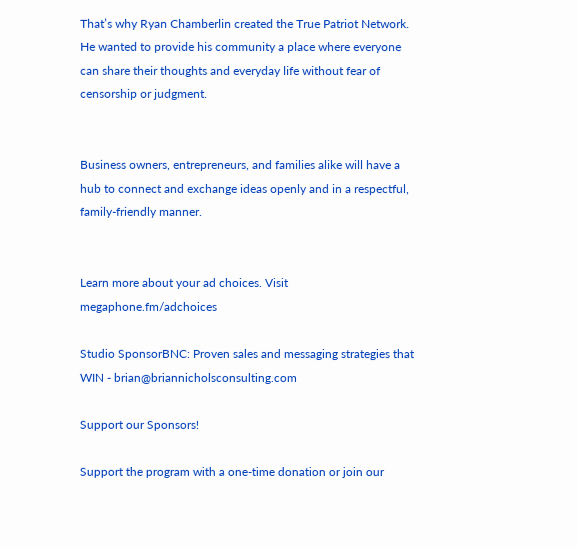That’s why Ryan Chamberlin created the True Patriot Network. He wanted to provide his community a place where everyone can share their thoughts and everyday life without fear of censorship or judgment.


Business owners, entrepreneurs, and families alike will have a hub to connect and exchange ideas openly and in a respectful, family-friendly manner.


Learn more about your ad choices. Visit megaphone.fm/adchoices

Studio SponsorBNC: Proven sales and messaging strategies that WIN - brian@briannicholsconsulting.com

Support our Sponsors!

Support the program with a one-time donation or join our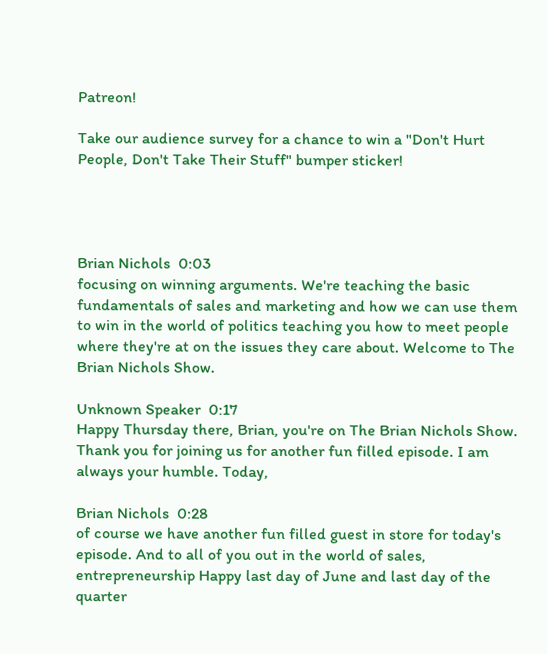Patreon!

Take our audience survey for a chance to win a "Don't Hurt People, Don't Take Their Stuff" bumper sticker!




Brian Nichols  0:03
focusing on winning arguments. We're teaching the basic fundamentals of sales and marketing and how we can use them to win in the world of politics teaching you how to meet people where they're at on the issues they care about. Welcome to The Brian Nichols Show.

Unknown Speaker  0:17
Happy Thursday there, Brian, you're on The Brian Nichols Show. Thank you for joining us for another fun filled episode. I am always your humble. Today,

Brian Nichols  0:28
of course we have another fun filled guest in store for today's episode. And to all of you out in the world of sales, entrepreneurship Happy last day of June and last day of the quarter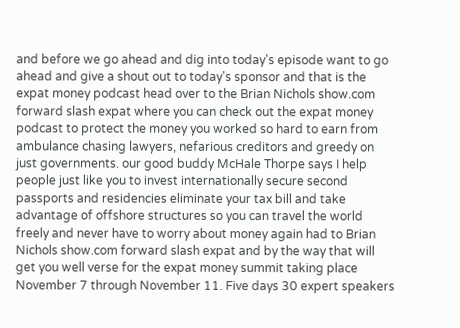and before we go ahead and dig into today's episode want to go ahead and give a shout out to today's sponsor and that is the expat money podcast head over to the Brian Nichols show.com forward slash expat where you can check out the expat money podcast to protect the money you worked so hard to earn from ambulance chasing lawyers, nefarious creditors and greedy on just governments. our good buddy McHale Thorpe says I help people just like you to invest internationally secure second passports and residencies eliminate your tax bill and take advantage of offshore structures so you can travel the world freely and never have to worry about money again had to Brian Nichols show.com forward slash expat and by the way that will get you well verse for the expat money summit taking place November 7 through November 11. Five days 30 expert speakers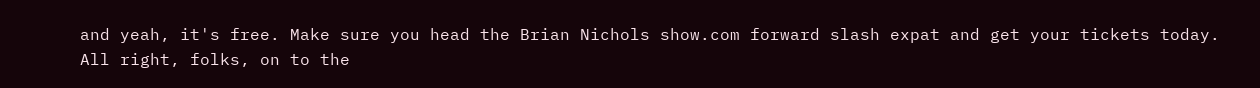and yeah, it's free. Make sure you head the Brian Nichols show.com forward slash expat and get your tickets today. All right, folks, on to the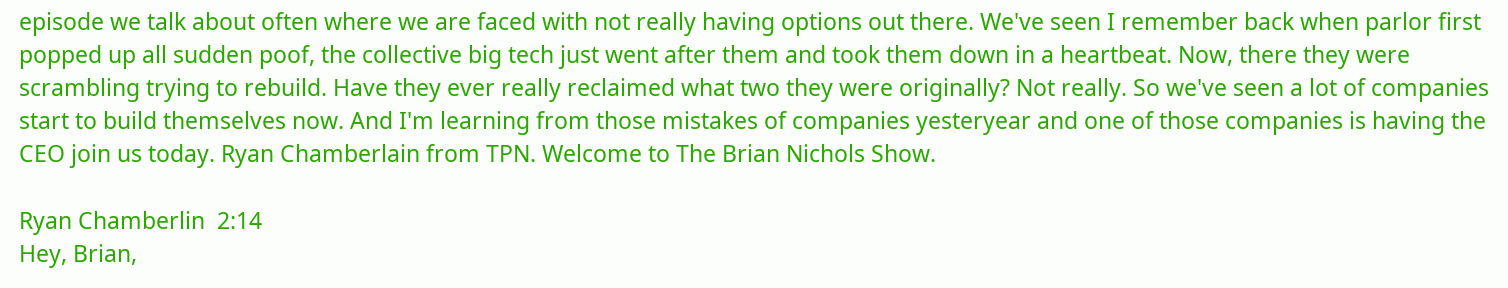episode we talk about often where we are faced with not really having options out there. We've seen I remember back when parlor first popped up all sudden poof, the collective big tech just went after them and took them down in a heartbeat. Now, there they were scrambling trying to rebuild. Have they ever really reclaimed what two they were originally? Not really. So we've seen a lot of companies start to build themselves now. And I'm learning from those mistakes of companies yesteryear and one of those companies is having the CEO join us today. Ryan Chamberlain from TPN. Welcome to The Brian Nichols Show.

Ryan Chamberlin  2:14
Hey, Brian,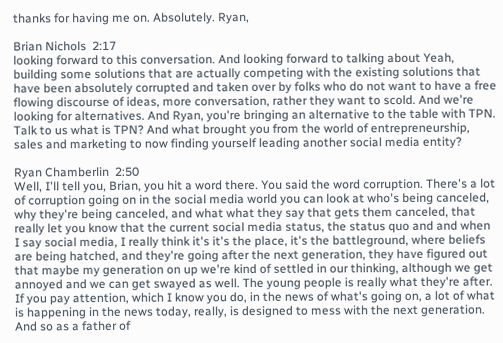thanks for having me on. Absolutely. Ryan,

Brian Nichols  2:17
looking forward to this conversation. And looking forward to talking about Yeah, building some solutions that are actually competing with the existing solutions that have been absolutely corrupted and taken over by folks who do not want to have a free flowing discourse of ideas, more conversation, rather they want to scold. And we're looking for alternatives. And Ryan, you're bringing an alternative to the table with TPN. Talk to us what is TPN? And what brought you from the world of entrepreneurship, sales and marketing to now finding yourself leading another social media entity?

Ryan Chamberlin  2:50
Well, I'll tell you, Brian, you hit a word there. You said the word corruption. There's a lot of corruption going on in the social media world you can look at who's being canceled, why they're being canceled, and what what they say that gets them canceled, that really let you know that the current social media status, the status quo and and when I say social media, I really think it's it's the place, it's the battleground, where beliefs are being hatched, and they're going after the next generation, they have figured out that maybe my generation on up we're kind of settled in our thinking, although we get annoyed and we can get swayed as well. The young people is really what they're after. If you pay attention, which I know you do, in the news of what's going on, a lot of what is happening in the news today, really, is designed to mess with the next generation. And so as a father of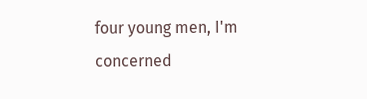four young men, I'm concerned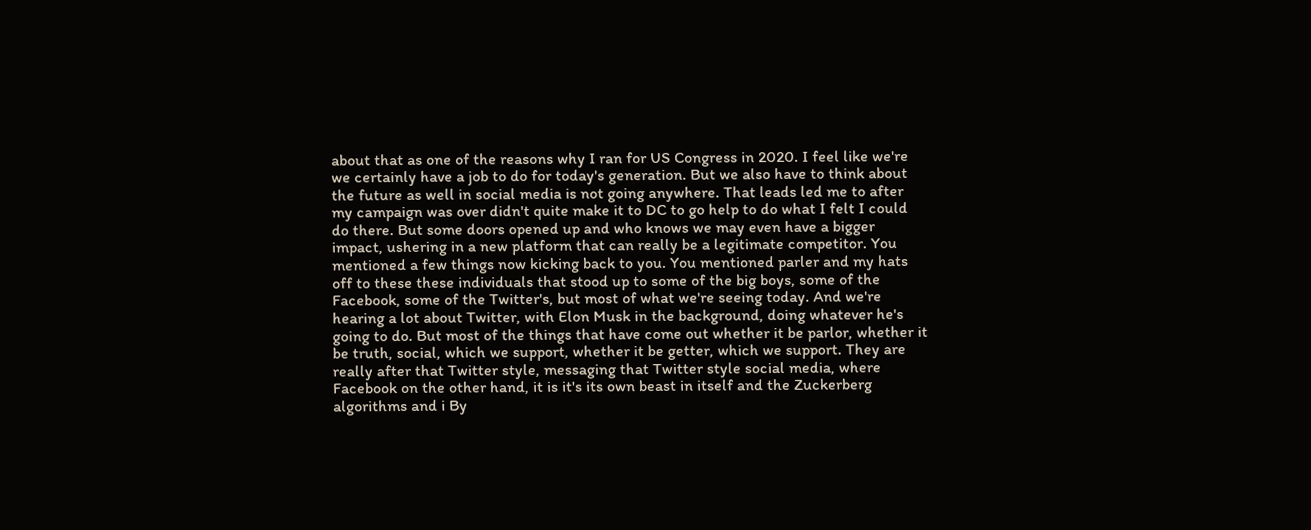about that as one of the reasons why I ran for US Congress in 2020. I feel like we're we certainly have a job to do for today's generation. But we also have to think about the future as well in social media is not going anywhere. That leads led me to after my campaign was over didn't quite make it to DC to go help to do what I felt I could do there. But some doors opened up and who knows we may even have a bigger impact, ushering in a new platform that can really be a legitimate competitor. You mentioned a few things now kicking back to you. You mentioned parler and my hats off to these these individuals that stood up to some of the big boys, some of the Facebook, some of the Twitter's, but most of what we're seeing today. And we're hearing a lot about Twitter, with Elon Musk in the background, doing whatever he's going to do. But most of the things that have come out whether it be parlor, whether it be truth, social, which we support, whether it be getter, which we support. They are really after that Twitter style, messaging that Twitter style social media, where Facebook on the other hand, it is it's its own beast in itself and the Zuckerberg algorithms and i By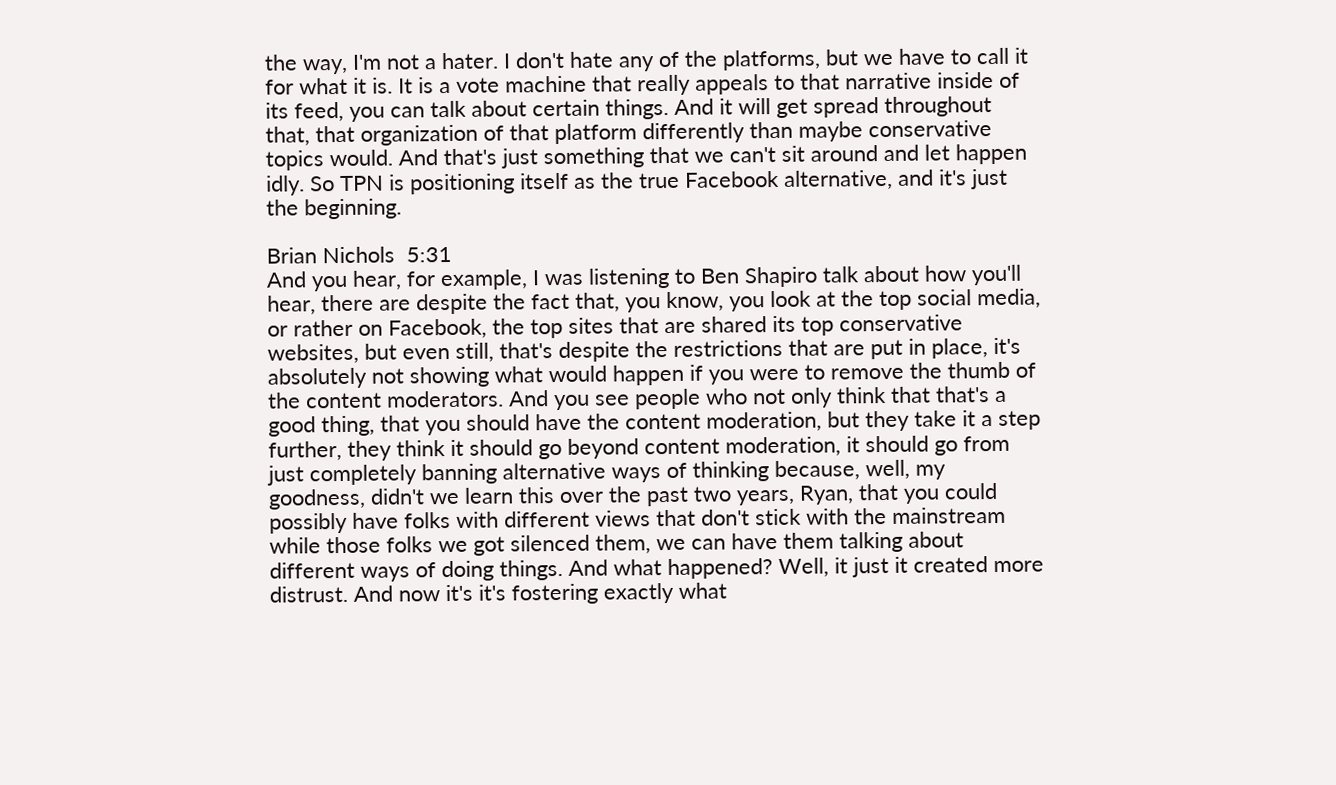the way, I'm not a hater. I don't hate any of the platforms, but we have to call it for what it is. It is a vote machine that really appeals to that narrative inside of its feed, you can talk about certain things. And it will get spread throughout that, that organization of that platform differently than maybe conservative topics would. And that's just something that we can't sit around and let happen idly. So TPN is positioning itself as the true Facebook alternative, and it's just the beginning.

Brian Nichols  5:31
And you hear, for example, I was listening to Ben Shapiro talk about how you'll hear, there are despite the fact that, you know, you look at the top social media, or rather on Facebook, the top sites that are shared its top conservative websites, but even still, that's despite the restrictions that are put in place, it's absolutely not showing what would happen if you were to remove the thumb of the content moderators. And you see people who not only think that that's a good thing, that you should have the content moderation, but they take it a step further, they think it should go beyond content moderation, it should go from just completely banning alternative ways of thinking because, well, my goodness, didn't we learn this over the past two years, Ryan, that you could possibly have folks with different views that don't stick with the mainstream while those folks we got silenced them, we can have them talking about different ways of doing things. And what happened? Well, it just it created more distrust. And now it's it's fostering exactly what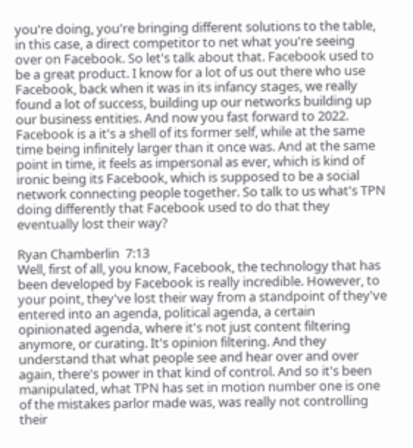you're doing, you're bringing different solutions to the table, in this case, a direct competitor to net what you're seeing over on Facebook. So let's talk about that. Facebook used to be a great product. I know for a lot of us out there who use Facebook, back when it was in its infancy stages, we really found a lot of success, building up our networks building up our business entities. And now you fast forward to 2022. Facebook is a it's a shell of its former self, while at the same time being infinitely larger than it once was. And at the same point in time, it feels as impersonal as ever, which is kind of ironic being its Facebook, which is supposed to be a social network connecting people together. So talk to us what's TPN doing differently that Facebook used to do that they eventually lost their way?

Ryan Chamberlin  7:13
Well, first of all, you know, Facebook, the technology that has been developed by Facebook is really incredible. However, to your point, they've lost their way from a standpoint of they've entered into an agenda, political agenda, a certain opinionated agenda, where it's not just content filtering anymore, or curating. It's opinion filtering. And they understand that what people see and hear over and over again, there's power in that kind of control. And so it's been manipulated, what TPN has set in motion number one is one of the mistakes parlor made was, was really not controlling their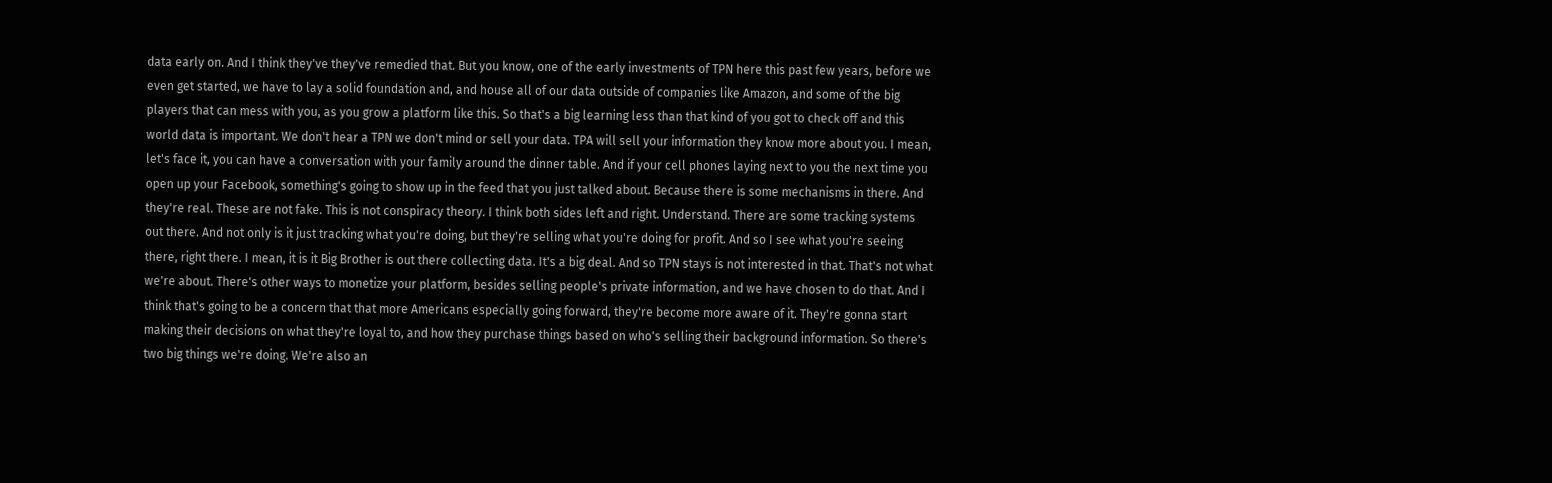data early on. And I think they've they've remedied that. But you know, one of the early investments of TPN here this past few years, before we even get started, we have to lay a solid foundation and, and house all of our data outside of companies like Amazon, and some of the big players that can mess with you, as you grow a platform like this. So that's a big learning less than that kind of you got to check off and this world data is important. We don't hear a TPN we don't mind or sell your data. TPA will sell your information they know more about you. I mean, let's face it, you can have a conversation with your family around the dinner table. And if your cell phones laying next to you the next time you open up your Facebook, something's going to show up in the feed that you just talked about. Because there is some mechanisms in there. And they're real. These are not fake. This is not conspiracy theory. I think both sides left and right. Understand. There are some tracking systems out there. And not only is it just tracking what you're doing, but they're selling what you're doing for profit. And so I see what you're seeing there, right there. I mean, it is it Big Brother is out there collecting data. It's a big deal. And so TPN stays is not interested in that. That's not what we're about. There's other ways to monetize your platform, besides selling people's private information, and we have chosen to do that. And I think that's going to be a concern that that more Americans especially going forward, they're become more aware of it. They're gonna start making their decisions on what they're loyal to, and how they purchase things based on who's selling their background information. So there's two big things we're doing. We're also an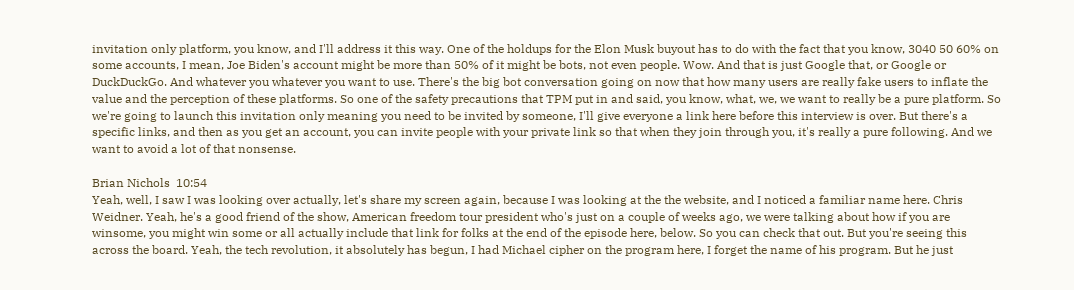invitation only platform, you know, and I'll address it this way. One of the holdups for the Elon Musk buyout has to do with the fact that you know, 3040 50 60% on some accounts, I mean, Joe Biden's account might be more than 50% of it might be bots, not even people. Wow. And that is just Google that, or Google or DuckDuckGo. And whatever you whatever you want to use. There's the big bot conversation going on now that how many users are really fake users to inflate the value and the perception of these platforms. So one of the safety precautions that TPM put in and said, you know, what, we, we want to really be a pure platform. So we're going to launch this invitation only meaning you need to be invited by someone, I'll give everyone a link here before this interview is over. But there's a specific links, and then as you get an account, you can invite people with your private link so that when they join through you, it's really a pure following. And we want to avoid a lot of that nonsense.

Brian Nichols  10:54
Yeah, well, I saw I was looking over actually, let's share my screen again, because I was looking at the the website, and I noticed a familiar name here. Chris Weidner. Yeah, he's a good friend of the show, American freedom tour president who's just on a couple of weeks ago, we were talking about how if you are winsome, you might win some or all actually include that link for folks at the end of the episode here, below. So you can check that out. But you're seeing this across the board. Yeah, the tech revolution, it absolutely has begun, I had Michael cipher on the program here, I forget the name of his program. But he just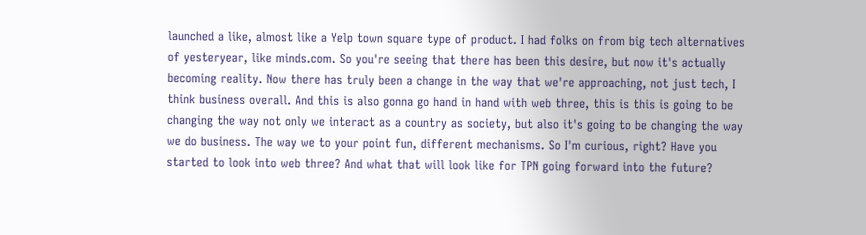launched a like, almost like a Yelp town square type of product. I had folks on from big tech alternatives of yesteryear, like minds.com. So you're seeing that there has been this desire, but now it's actually becoming reality. Now there has truly been a change in the way that we're approaching, not just tech, I think business overall. And this is also gonna go hand in hand with web three, this is this is going to be changing the way not only we interact as a country as society, but also it's going to be changing the way we do business. The way we to your point fun, different mechanisms. So I'm curious, right? Have you started to look into web three? And what that will look like for TPN going forward into the future?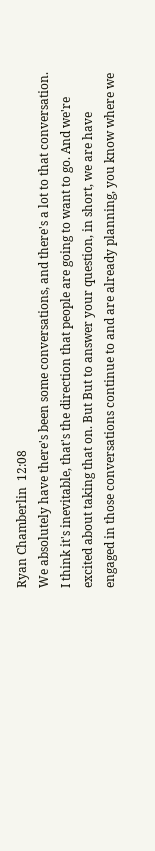Ryan Chamberlin  12:08
We absolutely have there's been some conversations, and there's a lot to that conversation. I think it's inevitable, that's the direction that people are going to want to go. And we're excited about taking that on. But But to answer your question, in short, we are have engaged in those conversations continue to and are already planning, you know where we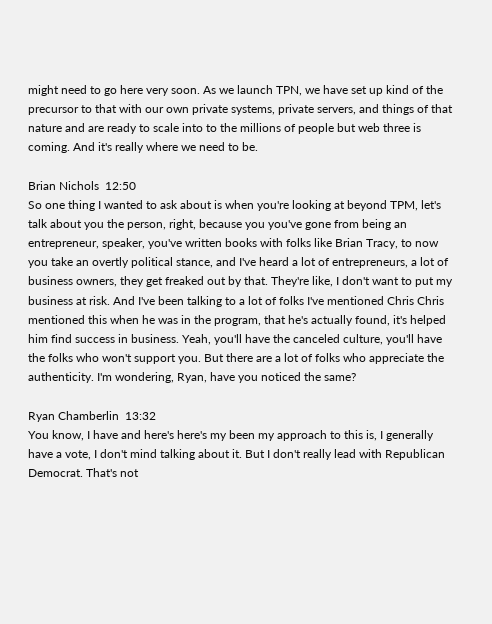might need to go here very soon. As we launch TPN, we have set up kind of the precursor to that with our own private systems, private servers, and things of that nature and are ready to scale into to the millions of people but web three is coming. And it's really where we need to be.

Brian Nichols  12:50
So one thing I wanted to ask about is when you're looking at beyond TPM, let's talk about you the person, right, because you you've gone from being an entrepreneur, speaker, you've written books with folks like Brian Tracy, to now you take an overtly political stance, and I've heard a lot of entrepreneurs, a lot of business owners, they get freaked out by that. They're like, I don't want to put my business at risk. And I've been talking to a lot of folks I've mentioned Chris Chris mentioned this when he was in the program, that he's actually found, it's helped him find success in business. Yeah, you'll have the canceled culture, you'll have the folks who won't support you. But there are a lot of folks who appreciate the authenticity. I'm wondering, Ryan, have you noticed the same?

Ryan Chamberlin  13:32
You know, I have and here's here's my been my approach to this is, I generally have a vote, I don't mind talking about it. But I don't really lead with Republican Democrat. That's not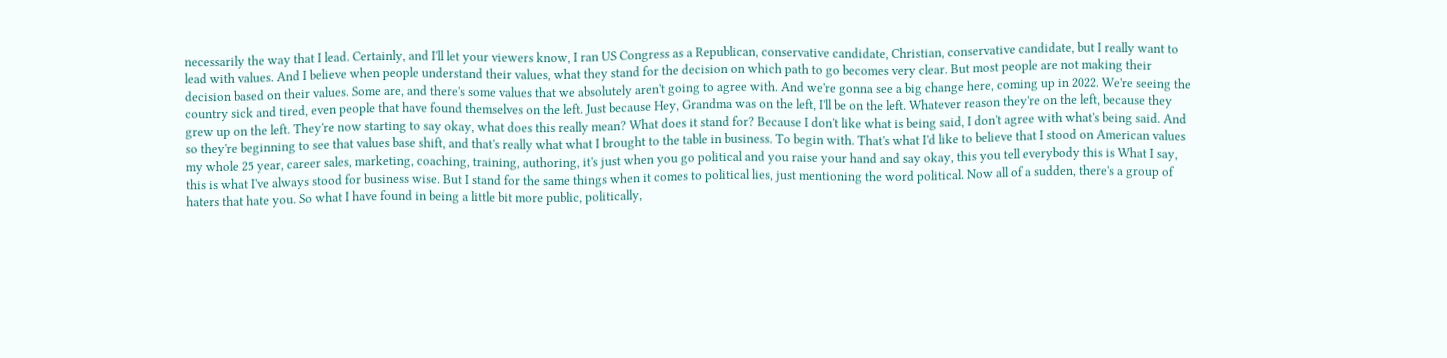necessarily the way that I lead. Certainly, and I'll let your viewers know, I ran US Congress as a Republican, conservative candidate, Christian, conservative candidate, but I really want to lead with values. And I believe when people understand their values, what they stand for the decision on which path to go becomes very clear. But most people are not making their decision based on their values. Some are, and there's some values that we absolutely aren't going to agree with. And we're gonna see a big change here, coming up in 2022. We're seeing the country sick and tired, even people that have found themselves on the left. Just because Hey, Grandma was on the left, I'll be on the left. Whatever reason they're on the left, because they grew up on the left. They're now starting to say okay, what does this really mean? What does it stand for? Because I don't like what is being said, I don't agree with what's being said. And so they're beginning to see that values base shift, and that's really what what I brought to the table in business. To begin with. That's what I'd like to believe that I stood on American values my whole 25 year, career sales, marketing, coaching, training, authoring, it's just when you go political and you raise your hand and say okay, this you tell everybody this is What I say, this is what I've always stood for business wise. But I stand for the same things when it comes to political lies, just mentioning the word political. Now all of a sudden, there's a group of haters that hate you. So what I have found in being a little bit more public, politically,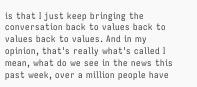is that I just keep bringing the conversation back to values back to values back to values. And in my opinion, that's really what's called I mean, what do we see in the news this past week, over a million people have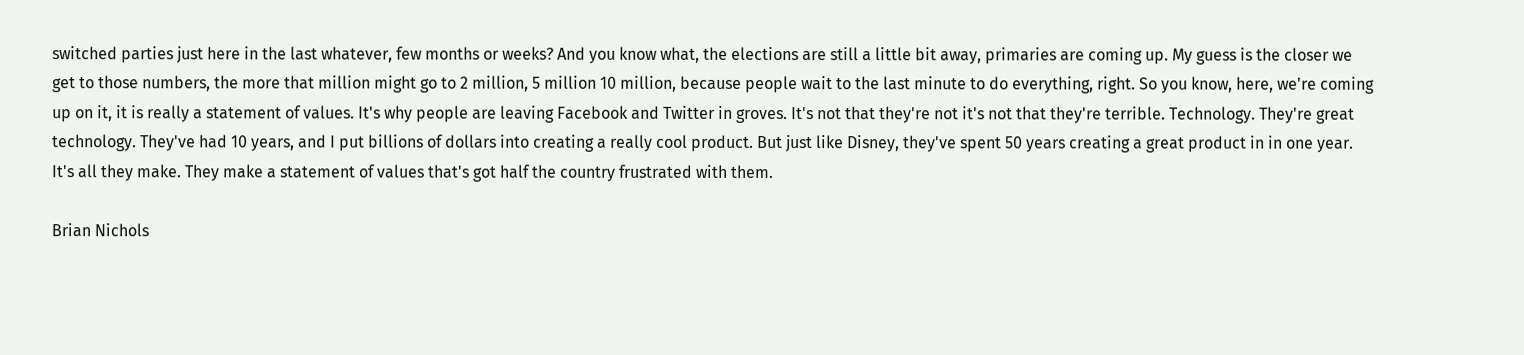switched parties just here in the last whatever, few months or weeks? And you know what, the elections are still a little bit away, primaries are coming up. My guess is the closer we get to those numbers, the more that million might go to 2 million, 5 million 10 million, because people wait to the last minute to do everything, right. So you know, here, we're coming up on it, it is really a statement of values. It's why people are leaving Facebook and Twitter in groves. It's not that they're not it's not that they're terrible. Technology. They're great technology. They've had 10 years, and I put billions of dollars into creating a really cool product. But just like Disney, they've spent 50 years creating a great product in in one year. It's all they make. They make a statement of values that's got half the country frustrated with them.

Brian Nichols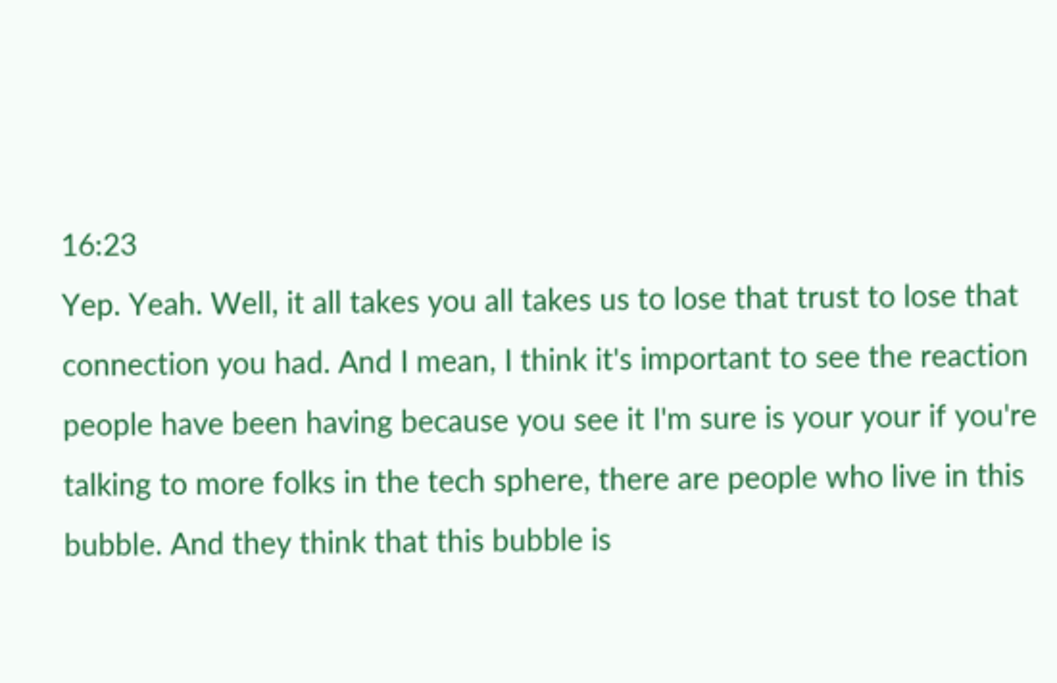16:23
Yep. Yeah. Well, it all takes you all takes us to lose that trust to lose that connection you had. And I mean, I think it's important to see the reaction people have been having because you see it I'm sure is your your if you're talking to more folks in the tech sphere, there are people who live in this bubble. And they think that this bubble is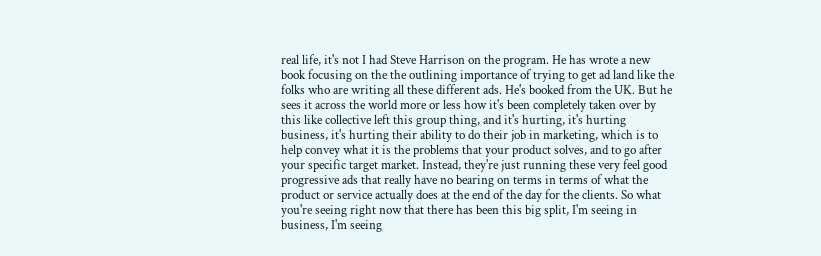real life, it's not I had Steve Harrison on the program. He has wrote a new book focusing on the the outlining importance of trying to get ad land like the folks who are writing all these different ads. He's booked from the UK. But he sees it across the world more or less how it's been completely taken over by this like collective left this group thing, and it's hurting, it's hurting business, it's hurting their ability to do their job in marketing, which is to help convey what it is the problems that your product solves, and to go after your specific target market. Instead, they're just running these very feel good progressive ads that really have no bearing on terms in terms of what the product or service actually does at the end of the day for the clients. So what you're seeing right now that there has been this big split, I'm seeing in business, I'm seeing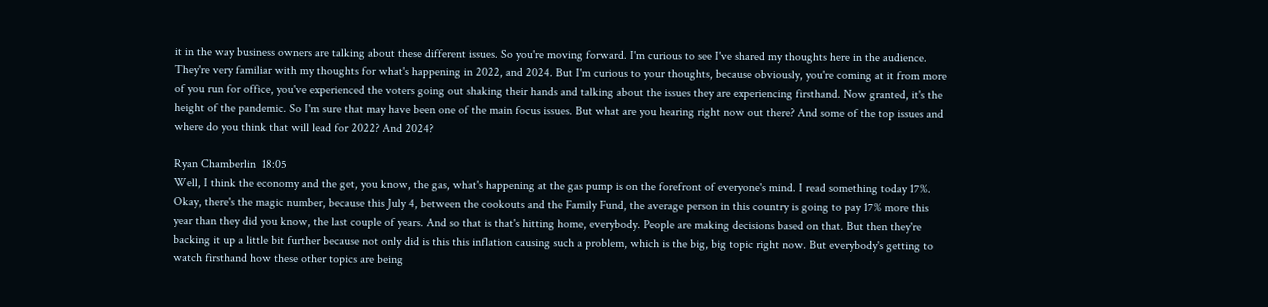it in the way business owners are talking about these different issues. So you're moving forward. I'm curious to see I've shared my thoughts here in the audience. They're very familiar with my thoughts for what's happening in 2022, and 2024. But I'm curious to your thoughts, because obviously, you're coming at it from more of you run for office, you've experienced the voters going out shaking their hands and talking about the issues they are experiencing firsthand. Now granted, it's the height of the pandemic. So I'm sure that may have been one of the main focus issues. But what are you hearing right now out there? And some of the top issues and where do you think that will lead for 2022? And 2024?

Ryan Chamberlin  18:05
Well, I think the economy and the get, you know, the gas, what's happening at the gas pump is on the forefront of everyone's mind. I read something today 17%. Okay, there's the magic number, because this July 4, between the cookouts and the Family Fund, the average person in this country is going to pay 17% more this year than they did you know, the last couple of years. And so that is that's hitting home, everybody. People are making decisions based on that. But then they're backing it up a little bit further because not only did is this this inflation causing such a problem, which is the big, big topic right now. But everybody's getting to watch firsthand how these other topics are being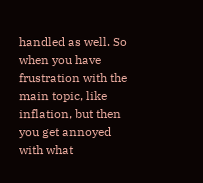handled as well. So when you have frustration with the main topic, like inflation, but then you get annoyed with what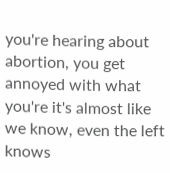you're hearing about abortion, you get annoyed with what you're it's almost like we know, even the left knows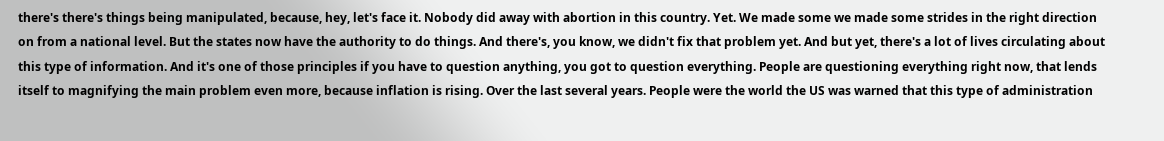there's there's things being manipulated, because, hey, let's face it. Nobody did away with abortion in this country. Yet. We made some we made some strides in the right direction on from a national level. But the states now have the authority to do things. And there's, you know, we didn't fix that problem yet. And but yet, there's a lot of lives circulating about this type of information. And it's one of those principles if you have to question anything, you got to question everything. People are questioning everything right now, that lends itself to magnifying the main problem even more, because inflation is rising. Over the last several years. People were the world the US was warned that this type of administration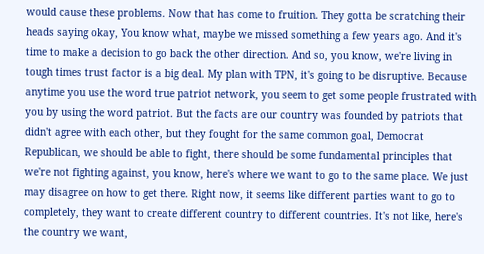would cause these problems. Now that has come to fruition. They gotta be scratching their heads saying okay, You know what, maybe we missed something a few years ago. And it's time to make a decision to go back the other direction. And so, you know, we're living in tough times trust factor is a big deal. My plan with TPN, it's going to be disruptive. Because anytime you use the word true patriot network, you seem to get some people frustrated with you by using the word patriot. But the facts are our country was founded by patriots that didn't agree with each other, but they fought for the same common goal, Democrat Republican, we should be able to fight, there should be some fundamental principles that we're not fighting against, you know, here's where we want to go to the same place. We just may disagree on how to get there. Right now, it seems like different parties want to go to completely, they want to create different country to different countries. It's not like, here's the country we want,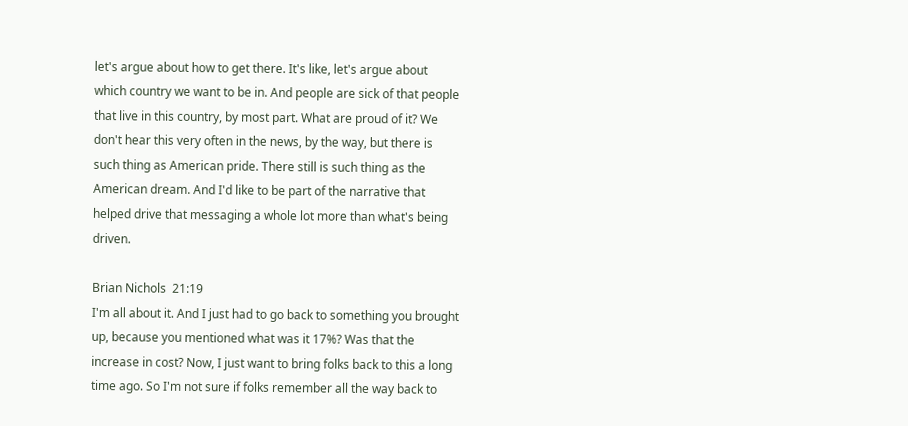let's argue about how to get there. It's like, let's argue about which country we want to be in. And people are sick of that people that live in this country, by most part. What are proud of it? We don't hear this very often in the news, by the way, but there is such thing as American pride. There still is such thing as the American dream. And I'd like to be part of the narrative that helped drive that messaging a whole lot more than what's being driven.

Brian Nichols  21:19
I'm all about it. And I just had to go back to something you brought up, because you mentioned what was it 17%? Was that the increase in cost? Now, I just want to bring folks back to this a long time ago. So I'm not sure if folks remember all the way back to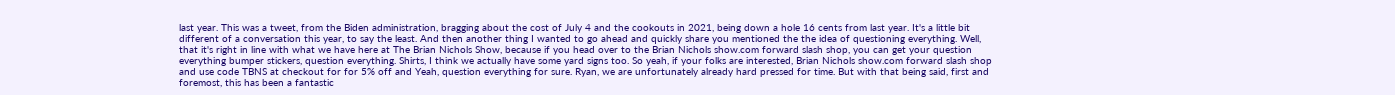last year. This was a tweet, from the Biden administration, bragging about the cost of July 4 and the cookouts in 2021, being down a hole 16 cents from last year. It's a little bit different of a conversation this year, to say the least. And then another thing I wanted to go ahead and quickly share you mentioned the the idea of questioning everything. Well, that it's right in line with what we have here at The Brian Nichols Show, because if you head over to the Brian Nichols show.com forward slash shop, you can get your question everything bumper stickers, question everything. Shirts, I think we actually have some yard signs too. So yeah, if your folks are interested, Brian Nichols show.com forward slash shop and use code TBNS at checkout for for 5% off and Yeah, question everything for sure. Ryan, we are unfortunately already hard pressed for time. But with that being said, first and foremost, this has been a fantastic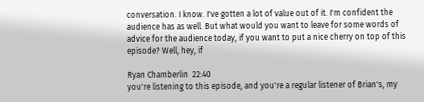conversation. I know. I've gotten a lot of value out of it. I'm confident the audience has as well. But what would you want to leave for some words of advice for the audience today, if you want to put a nice cherry on top of this episode? Well, hey, if

Ryan Chamberlin  22:40
you're listening to this episode, and you're a regular listener of Brian's, my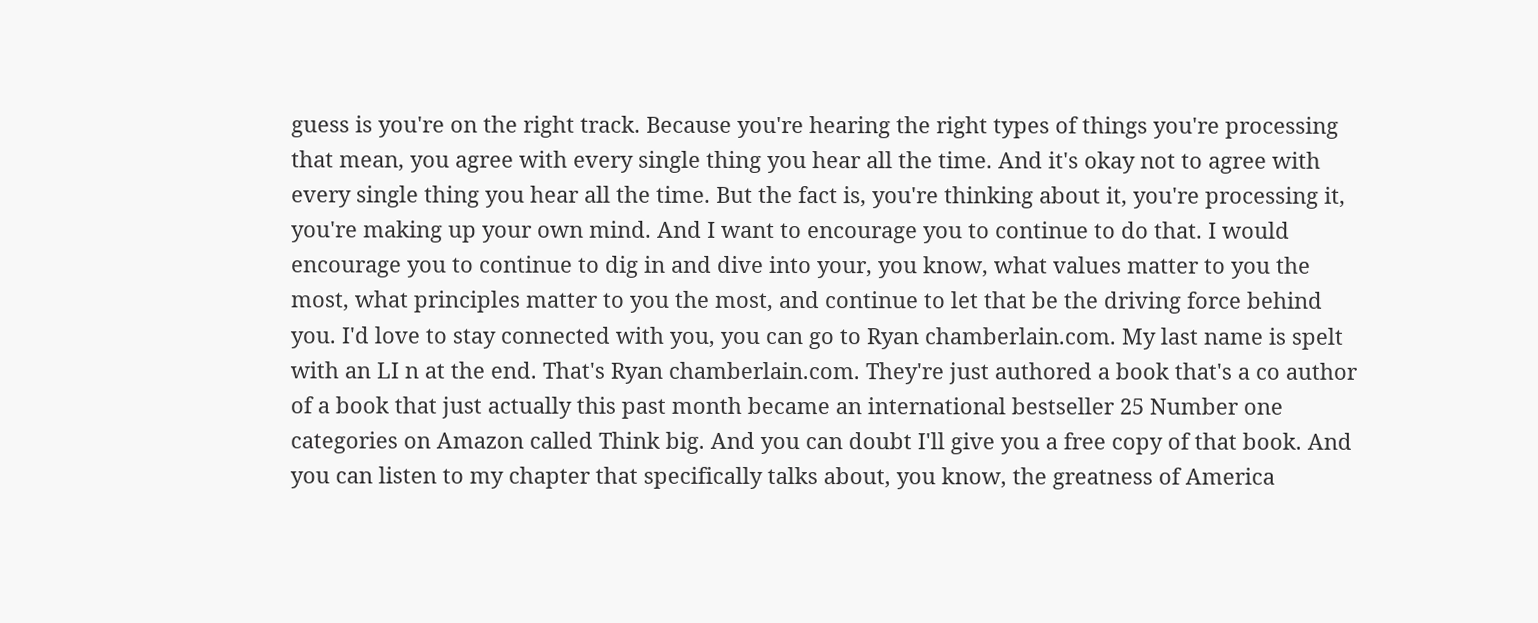guess is you're on the right track. Because you're hearing the right types of things you're processing that mean, you agree with every single thing you hear all the time. And it's okay not to agree with every single thing you hear all the time. But the fact is, you're thinking about it, you're processing it, you're making up your own mind. And I want to encourage you to continue to do that. I would encourage you to continue to dig in and dive into your, you know, what values matter to you the most, what principles matter to you the most, and continue to let that be the driving force behind you. I'd love to stay connected with you, you can go to Ryan chamberlain.com. My last name is spelt with an LI n at the end. That's Ryan chamberlain.com. They're just authored a book that's a co author of a book that just actually this past month became an international bestseller 25 Number one categories on Amazon called Think big. And you can doubt I'll give you a free copy of that book. And you can listen to my chapter that specifically talks about, you know, the greatness of America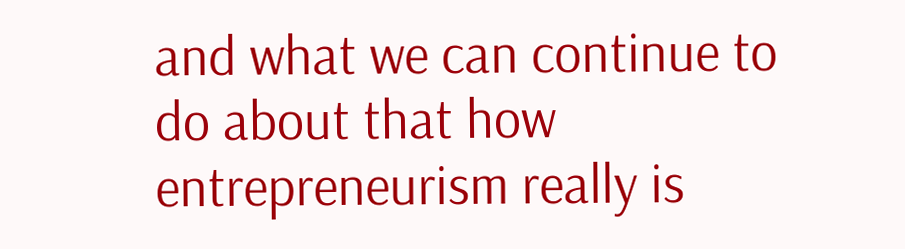and what we can continue to do about that how entrepreneurism really is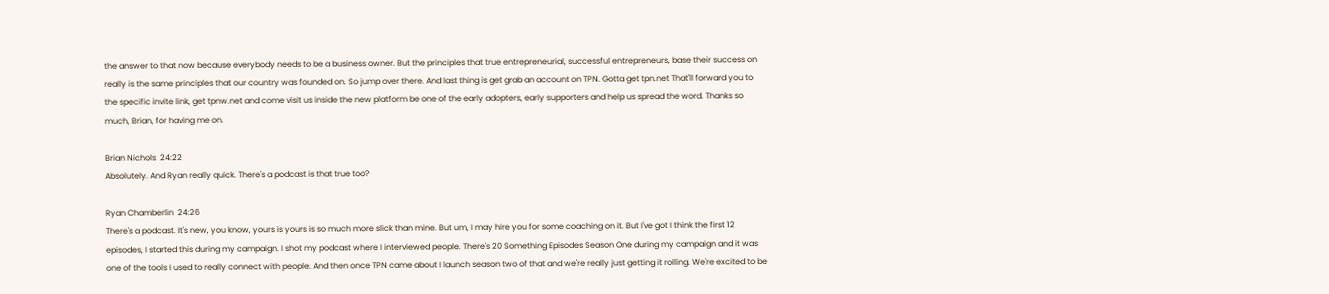the answer to that now because everybody needs to be a business owner. But the principles that true entrepreneurial, successful entrepreneurs, base their success on really is the same principles that our country was founded on. So jump over there. And last thing is get grab an account on TPN. Gotta get tpn.net That'll forward you to the specific invite link, get tpnw.net and come visit us inside the new platform be one of the early adopters, early supporters and help us spread the word. Thanks so much, Brian, for having me on.

Brian Nichols  24:22
Absolutely. And Ryan really quick. There's a podcast is that true too?

Ryan Chamberlin  24:26
There's a podcast. It's new, you know, yours is yours is so much more slick than mine. But um, I may hire you for some coaching on it. But I've got I think the first 12 episodes, I started this during my campaign. I shot my podcast where I interviewed people. There's 20 Something Episodes Season One during my campaign and it was one of the tools I used to really connect with people. And then once TPN came about I launch season two of that and we're really just getting it rolling. We're excited to be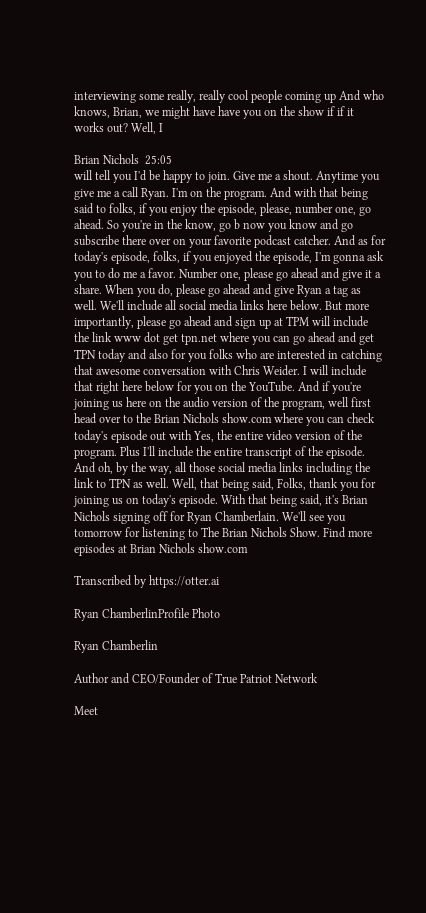interviewing some really, really cool people coming up And who knows, Brian, we might have have you on the show if if it works out? Well, I

Brian Nichols  25:05
will tell you I'd be happy to join. Give me a shout. Anytime you give me a call Ryan. I'm on the program. And with that being said to folks, if you enjoy the episode, please, number one, go ahead. So you're in the know, go b now you know and go subscribe there over on your favorite podcast catcher. And as for today's episode, folks, if you enjoyed the episode, I'm gonna ask you to do me a favor. Number one, please go ahead and give it a share. When you do, please go ahead and give Ryan a tag as well. We'll include all social media links here below. But more importantly, please go ahead and sign up at TPM will include the link www dot get tpn.net where you can go ahead and get TPN today and also for you folks who are interested in catching that awesome conversation with Chris Weider. I will include that right here below for you on the YouTube. And if you're joining us here on the audio version of the program, well first head over to the Brian Nichols show.com where you can check today's episode out with Yes, the entire video version of the program. Plus I'll include the entire transcript of the episode. And oh, by the way, all those social media links including the link to TPN as well. Well, that being said, Folks, thank you for joining us on today's episode. With that being said, it's Brian Nichols signing off for Ryan Chamberlain. We'll see you tomorrow for listening to The Brian Nichols Show. Find more episodes at Brian Nichols show.com

Transcribed by https://otter.ai

Ryan ChamberlinProfile Photo

Ryan Chamberlin

Author and CEO/Founder of True Patriot Network

Meet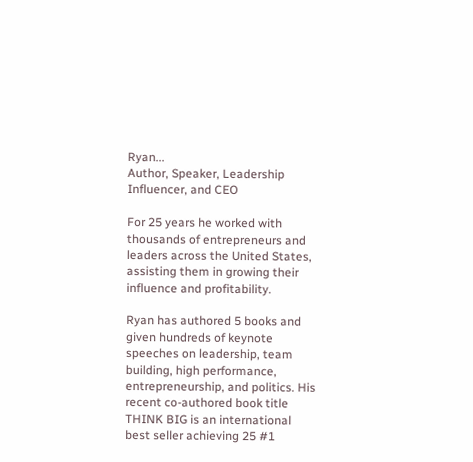Ryan...
Author, Speaker, Leadership Influencer, and CEO

For 25 years he worked with thousands of entrepreneurs and leaders across the United States, assisting them in growing their influence and profitability.

Ryan has authored 5 books and given hundreds of keynote speeches on leadership, team building, high performance, entrepreneurship, and politics. His recent co-authored book title THINK BIG is an international best seller achieving 25 #1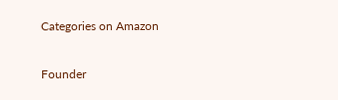Categories on Amazon

Founder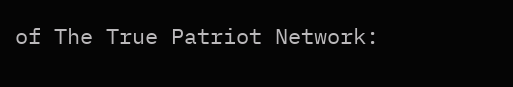of The True Patriot Network: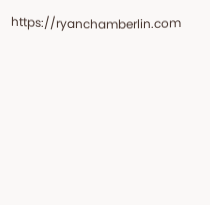https://ryanchamberlin.com